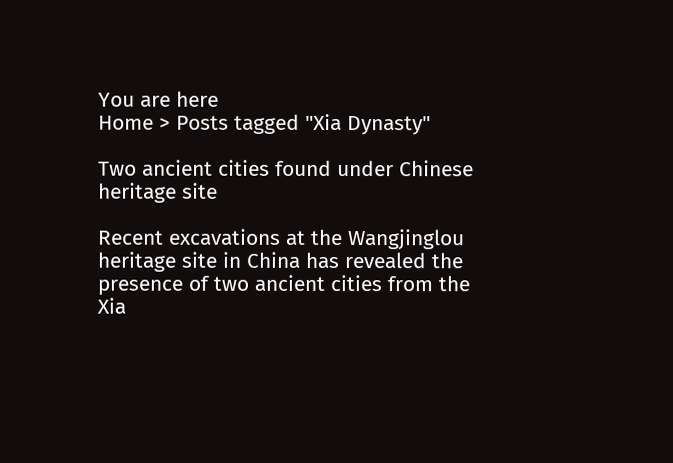You are here
Home > Posts tagged "Xia Dynasty"

Two ancient cities found under Chinese heritage site

Recent excavations at the Wangjinglou heritage site in China has revealed the presence of two ancient cities from the Xia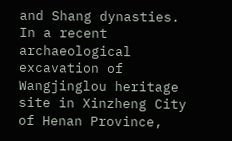and Shang dynasties. In a recent archaeological excavation of Wangjinglou heritage site in Xinzheng City of Henan Province,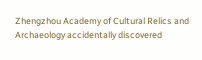Zhengzhou Academy of Cultural Relics and Archaeology accidentally discovered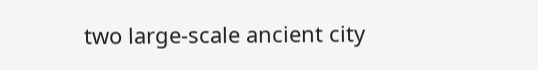two large-scale ancient city